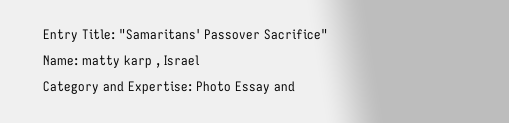Entry Title: "Samaritans' Passover Sacrifice"
Name: matty karp , Israel
Category and Expertise: Photo Essay and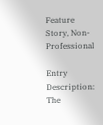Feature Story, Non-Professional

Entry Description: The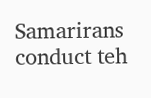Samarirans conduct teh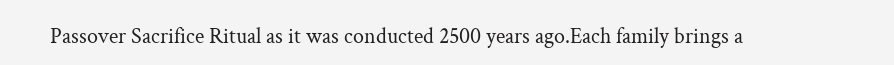Passover Sacrifice Ritual as it was conducted 2500 years ago.Each family brings a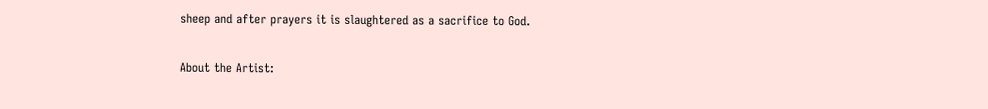sheep and after prayers it is slaughtered as a sacrifice to God.

About the Artist: